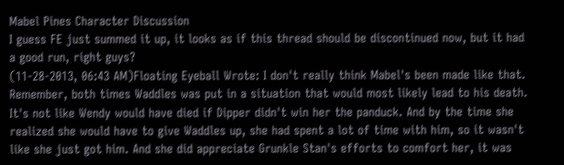Mabel Pines Character Discussion
I guess FE just summed it up, it looks as if this thread should be discontinued now, but it had a good run, right guys?
(11-28-2013, 06:43 AM)Floating Eyeball Wrote: I don't really think Mabel's been made like that. Remember, both times Waddles was put in a situation that would most likely lead to his death. It's not like Wendy would have died if Dipper didn't win her the panduck. And by the time she realized she would have to give Waddles up, she had spent a lot of time with him, so it wasn't like she just got him. And she did appreciate Grunkle Stan's efforts to comfort her, it was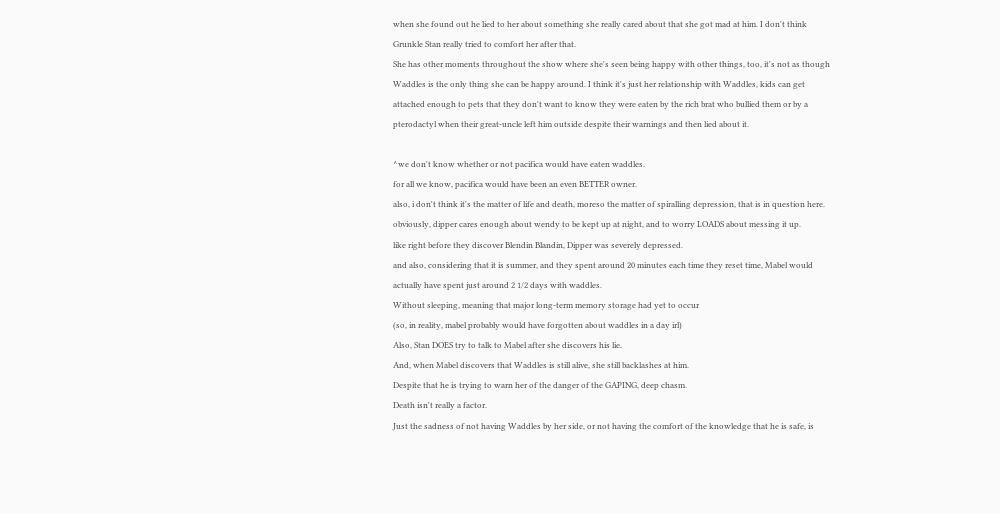when she found out he lied to her about something she really cared about that she got mad at him. I don't think Grunkle Stan really tried to comfort her after that.
She has other moments throughout the show where she's seen being happy with other things, too, it's not as though Waddles is the only thing she can be happy around. I think it's just her relationship with Waddles, kids can get attached enough to pets that they don't want to know they were eaten by the rich brat who bullied them or by a pterodactyl when their great-uncle left him outside despite their warnings and then lied about it.

^we don't know whether or not pacifica would have eaten waddles.
for all we know, pacifica would have been an even BETTER owner.
also, i don't think it's the matter of life and death, moreso the matter of spiralling depression, that is in question here.
obviously, dipper cares enough about wendy to be kept up at night, and to worry LOADS about messing it up.
like right before they discover Blendin Blandin, Dipper was severely depressed.
and also, considering that it is summer, and they spent around 20 minutes each time they reset time, Mabel would actually have spent just around 2 1/2 days with waddles.
Without sleeping, meaning that major long-term memory storage had yet to occur
(so, in reality, mabel probably would have forgotten about waddles in a day irl)
Also, Stan DOES try to talk to Mabel after she discovers his lie.
And, when Mabel discovers that Waddles is still alive, she still backlashes at him.
Despite that he is trying to warn her of the danger of the GAPING, deep chasm.
Death isn't really a factor.
Just the sadness of not having Waddles by her side, or not having the comfort of the knowledge that he is safe, is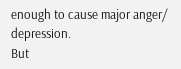enough to cause major anger/ depression.
But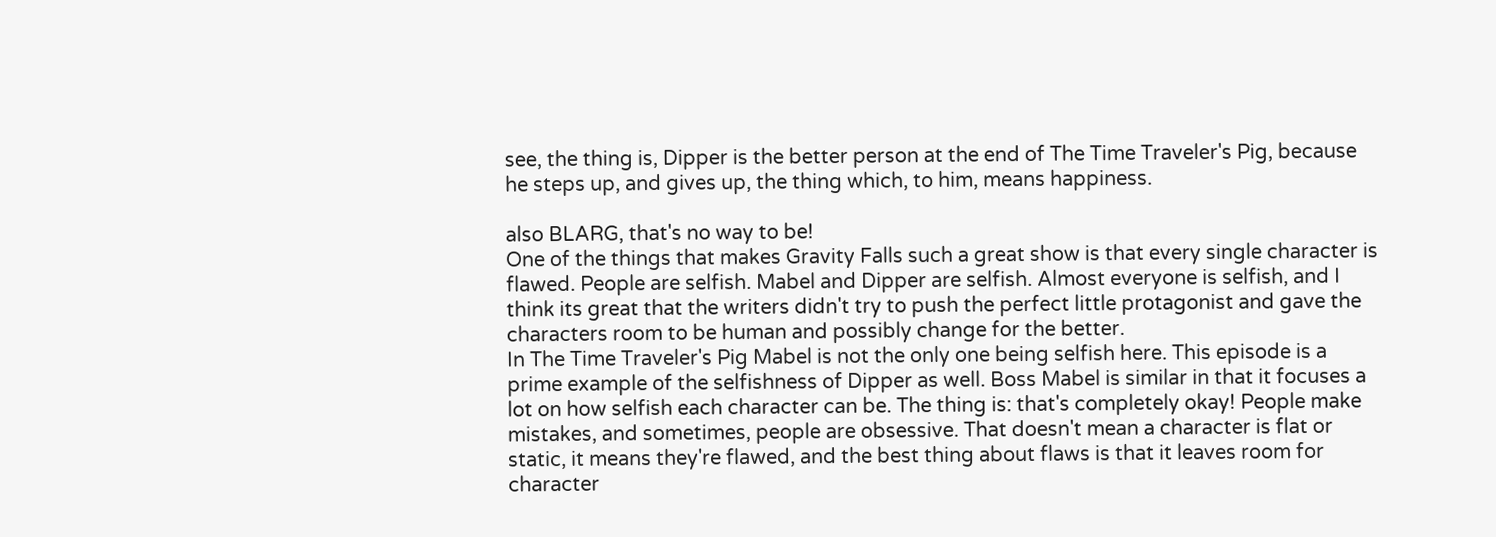see, the thing is, Dipper is the better person at the end of The Time Traveler's Pig, because he steps up, and gives up, the thing which, to him, means happiness.

also BLARG, that's no way to be!
One of the things that makes Gravity Falls such a great show is that every single character is flawed. People are selfish. Mabel and Dipper are selfish. Almost everyone is selfish, and I think its great that the writers didn't try to push the perfect little protagonist and gave the characters room to be human and possibly change for the better.
In The Time Traveler's Pig Mabel is not the only one being selfish here. This episode is a prime example of the selfishness of Dipper as well. Boss Mabel is similar in that it focuses a lot on how selfish each character can be. The thing is: that's completely okay! People make mistakes, and sometimes, people are obsessive. That doesn't mean a character is flat or static, it means they're flawed, and the best thing about flaws is that it leaves room for character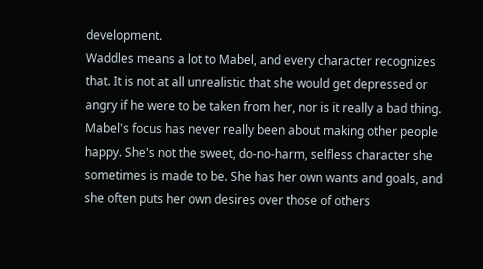development.
Waddles means a lot to Mabel, and every character recognizes that. It is not at all unrealistic that she would get depressed or angry if he were to be taken from her, nor is it really a bad thing. Mabel's focus has never really been about making other people happy. She's not the sweet, do-no-harm, selfless character she sometimes is made to be. She has her own wants and goals, and she often puts her own desires over those of others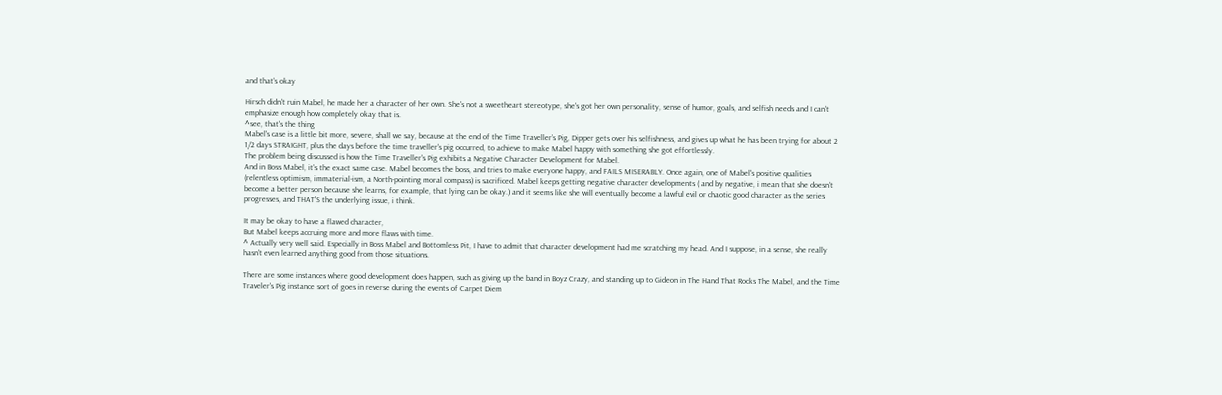and that's okay

Hirsch didn't ruin Mabel, he made her a character of her own. She's not a sweetheart stereotype, she's got her own personality, sense of humor, goals, and selfish needs and I can't emphasize enough how completely okay that is.
^see, that's the thing
Mabel's case is a little bit more, severe, shall we say, because at the end of the Time Traveller’s Pig, Dipper gets over his selfishness, and gives up what he has been trying for about 2 1/2 days STRAIGHT, plus the days before the time traveller's pig occurred, to achieve to make Mabel happy with something she got effortlessly.
The problem being discussed is how the Time Traveller's Pig exhibits a Negative Character Development for Mabel.
And in Boss Mabel, it's the exact same case. Mabel becomes the boss, and tries to make everyone happy, and FAILS MISERABLY. Once again, one of Mabel's positive qualities (relentless optimism, immaterial-ism, a North-pointing moral compass) is sacrificed. Mabel keeps getting negative character developments ( and by negative, i mean that she doesn't become a better person because she learns, for example, that lying can be okay.) and it seems like she will eventually become a lawful evil or chaotic good character as the series progresses, and THAT'S the underlying issue, i think.

It may be okay to have a flawed character,
But Mabel keeps accruing more and more flaws with time.
^ Actually very well said. Especially in Boss Mabel and Bottomless Pit, I have to admit that character development had me scratching my head. And I suppose, in a sense, she really hasn't even learned anything good from those situations.

There are some instances where good development does happen, such as giving up the band in Boyz Crazy, and standing up to Gideon in The Hand That Rocks The Mabel, and the Time Traveler's Pig instance sort of goes in reverse during the events of Carpet Diem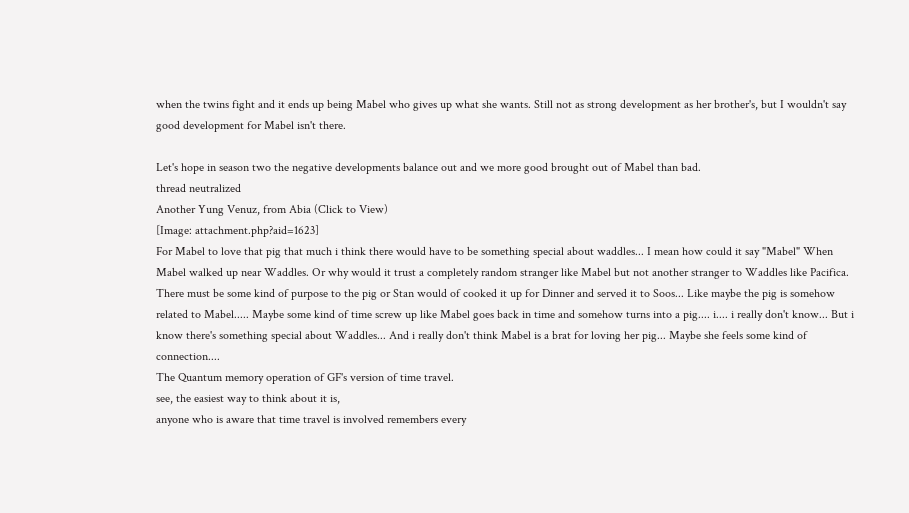when the twins fight and it ends up being Mabel who gives up what she wants. Still not as strong development as her brother's, but I wouldn't say good development for Mabel isn't there.

Let's hope in season two the negative developments balance out and we more good brought out of Mabel than bad.
thread neutralized
Another Yung Venuz, from Abia (Click to View)
[Image: attachment.php?aid=1623]
For Mabel to love that pig that much i think there would have to be something special about waddles... I mean how could it say "Mabel" When Mabel walked up near Waddles. Or why would it trust a completely random stranger like Mabel but not another stranger to Waddles like Pacifica. There must be some kind of purpose to the pig or Stan would of cooked it up for Dinner and served it to Soos... Like maybe the pig is somehow related to Mabel..... Maybe some kind of time screw up like Mabel goes back in time and somehow turns into a pig.... i.... i really don't know... But i know there's something special about Waddles... And i really don't think Mabel is a brat for loving her pig... Maybe she feels some kind of connection....
The Quantum memory operation of GF's version of time travel.
see, the easiest way to think about it is,
anyone who is aware that time travel is involved remembers every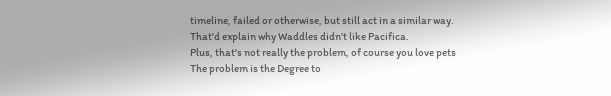timeline, failed or otherwise, but still act in a similar way.
That'd explain why Waddles didn't like Pacifica.
Plus, that's not really the problem, of course you love pets
The problem is the Degree to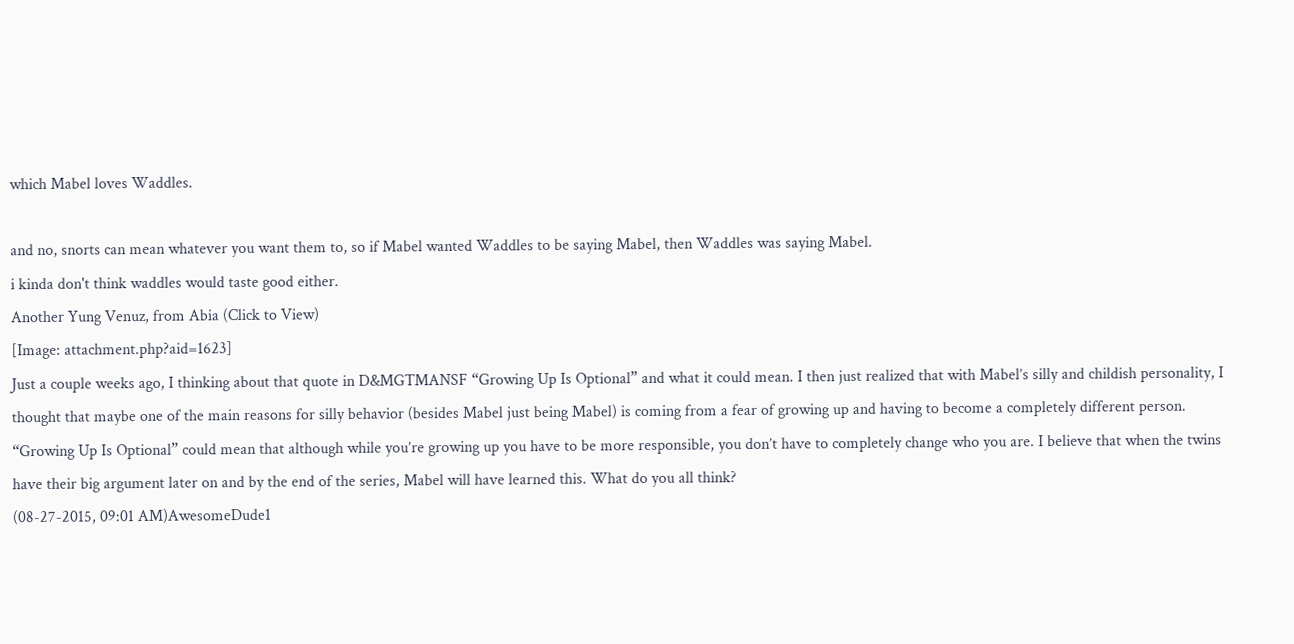which Mabel loves Waddles.

and no, snorts can mean whatever you want them to, so if Mabel wanted Waddles to be saying Mabel, then Waddles was saying Mabel.
i kinda don't think waddles would taste good either.
Another Yung Venuz, from Abia (Click to View)
[Image: attachment.php?aid=1623]
Just a couple weeks ago, I thinking about that quote in D&MGTMANSF “Growing Up Is Optional” and what it could mean. I then just realized that with Mabel’s silly and childish personality, I thought that maybe one of the main reasons for silly behavior (besides Mabel just being Mabel) is coming from a fear of growing up and having to become a completely different person. “Growing Up Is Optional” could mean that although while you’re growing up you have to be more responsible, you don’t have to completely change who you are. I believe that when the twins have their big argument later on and by the end of the series, Mabel will have learned this. What do you all think?
(08-27-2015, 09:01 AM)AwesomeDude1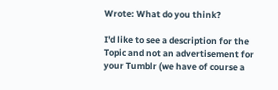Wrote: What do you think?

I'd like to see a description for the Topic and not an advertisement for your Tumblr (we have of course a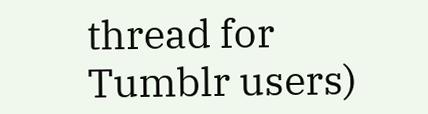thread for Tumblr users)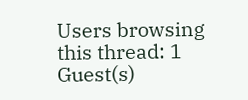Users browsing this thread: 1 Guest(s)